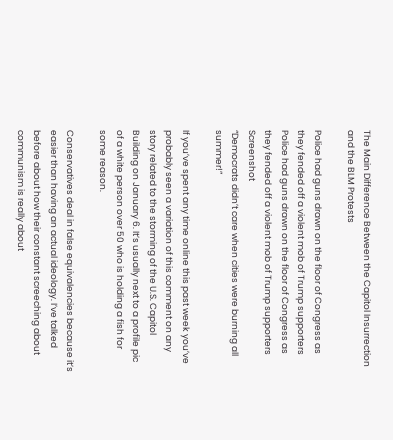The Main Difference Between the Capitol Insurrection and the BLM Protests

Police had guns drawn on the floor of Congress as they fended off a violent mob of Trump supporters
Police had guns drawn on the floor of Congress as they fended off a violent mob of Trump supporters Screenshot
“Democrats didn’t care when cities were burning all summer!”

If you’ve spent any time online this past week you’ve probably seen a variation of this comment on any story related to the storming of the U.S. Capitol Building on January 6. It’s usually next to a profile pic of a white person over 50 who is holding a fish for some reason.

Conservatives deal in false equivalencies because it’s easier than having an actual ideology. I’ve talked before about how their constant screeching about communism is really about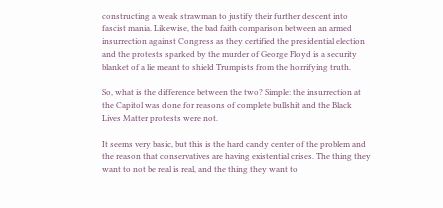constructing a weak strawman to justify their further descent into fascist mania. Likewise, the bad faith comparison between an armed insurrection against Congress as they certified the presidential election and the protests sparked by the murder of George Floyd is a security blanket of a lie meant to shield Trumpists from the horrifying truth.

So, what is the difference between the two? Simple: the insurrection at the Capitol was done for reasons of complete bullshit and the Black Lives Matter protests were not.

It seems very basic, but this is the hard candy center of the problem and the reason that conservatives are having existential crises. The thing they want to not be real is real, and the thing they want to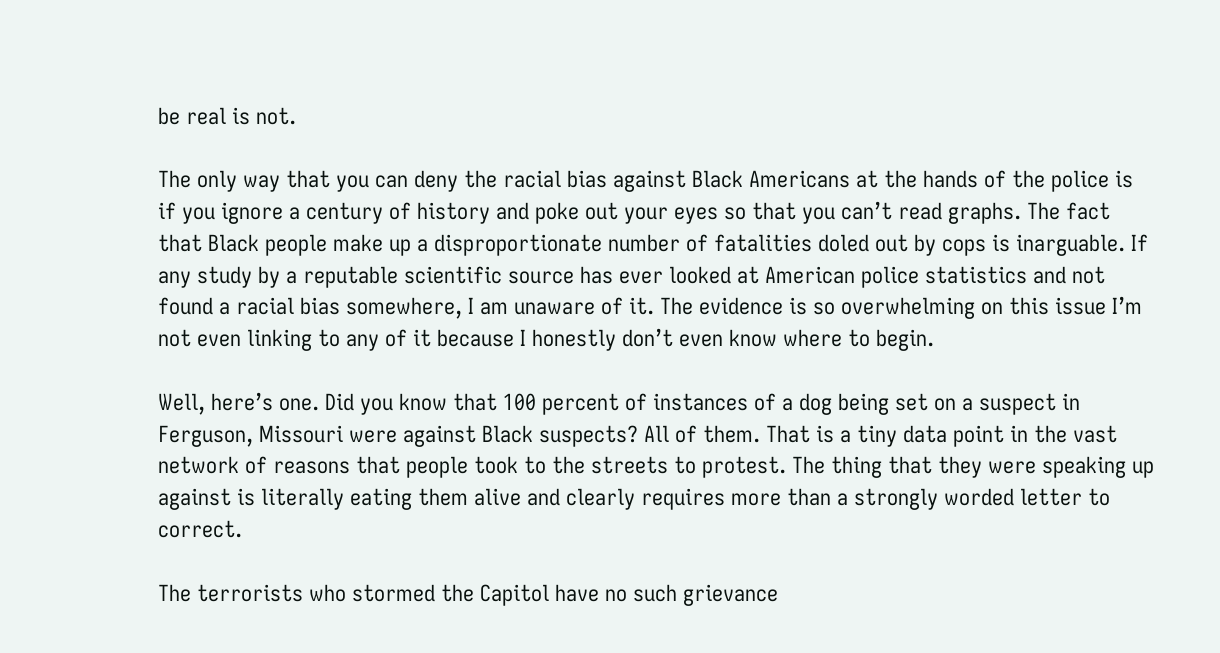be real is not.

The only way that you can deny the racial bias against Black Americans at the hands of the police is if you ignore a century of history and poke out your eyes so that you can’t read graphs. The fact that Black people make up a disproportionate number of fatalities doled out by cops is inarguable. If any study by a reputable scientific source has ever looked at American police statistics and not found a racial bias somewhere, I am unaware of it. The evidence is so overwhelming on this issue I’m not even linking to any of it because I honestly don’t even know where to begin.

Well, here’s one. Did you know that 100 percent of instances of a dog being set on a suspect in Ferguson, Missouri were against Black suspects? All of them. That is a tiny data point in the vast network of reasons that people took to the streets to protest. The thing that they were speaking up against is literally eating them alive and clearly requires more than a strongly worded letter to correct.

The terrorists who stormed the Capitol have no such grievance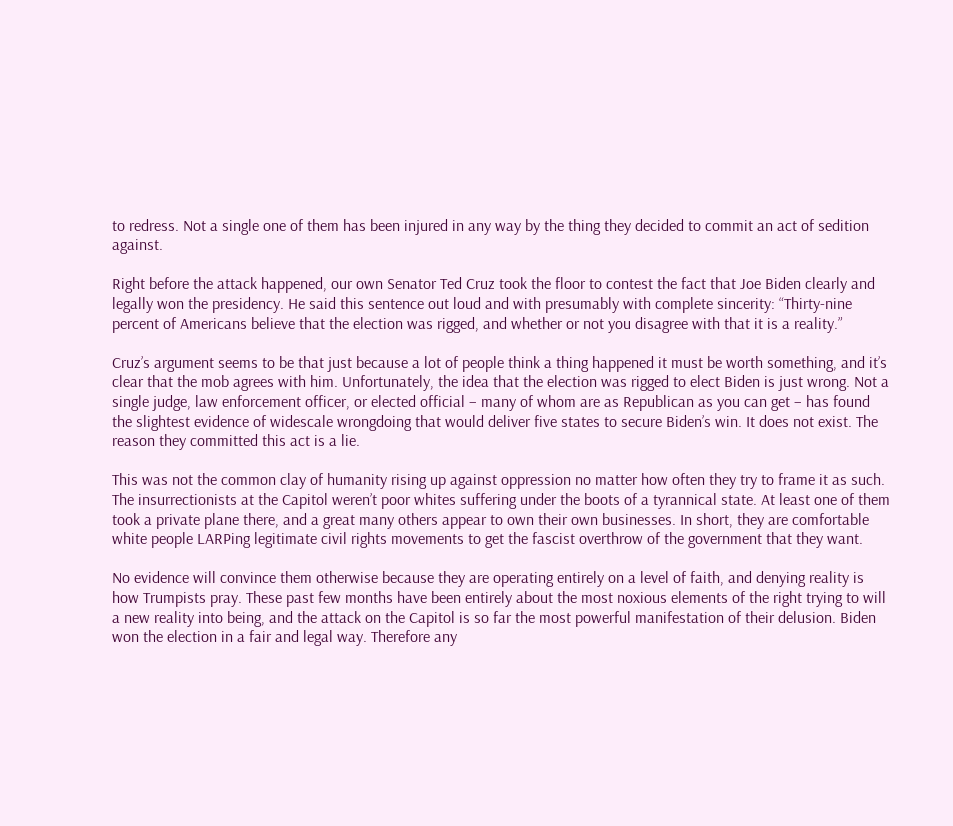to redress. Not a single one of them has been injured in any way by the thing they decided to commit an act of sedition against.

Right before the attack happened, our own Senator Ted Cruz took the floor to contest the fact that Joe Biden clearly and legally won the presidency. He said this sentence out loud and with presumably with complete sincerity: “Thirty-nine percent of Americans believe that the election was rigged, and whether or not you disagree with that it is a reality.”

Cruz’s argument seems to be that just because a lot of people think a thing happened it must be worth something, and it’s clear that the mob agrees with him. Unfortunately, the idea that the election was rigged to elect Biden is just wrong. Not a single judge, law enforcement officer, or elected official – many of whom are as Republican as you can get – has found the slightest evidence of widescale wrongdoing that would deliver five states to secure Biden’s win. It does not exist. The reason they committed this act is a lie.

This was not the common clay of humanity rising up against oppression no matter how often they try to frame it as such. The insurrectionists at the Capitol weren’t poor whites suffering under the boots of a tyrannical state. At least one of them took a private plane there, and a great many others appear to own their own businesses. In short, they are comfortable white people LARPing legitimate civil rights movements to get the fascist overthrow of the government that they want.

No evidence will convince them otherwise because they are operating entirely on a level of faith, and denying reality is how Trumpists pray. These past few months have been entirely about the most noxious elements of the right trying to will a new reality into being, and the attack on the Capitol is so far the most powerful manifestation of their delusion. Biden won the election in a fair and legal way. Therefore any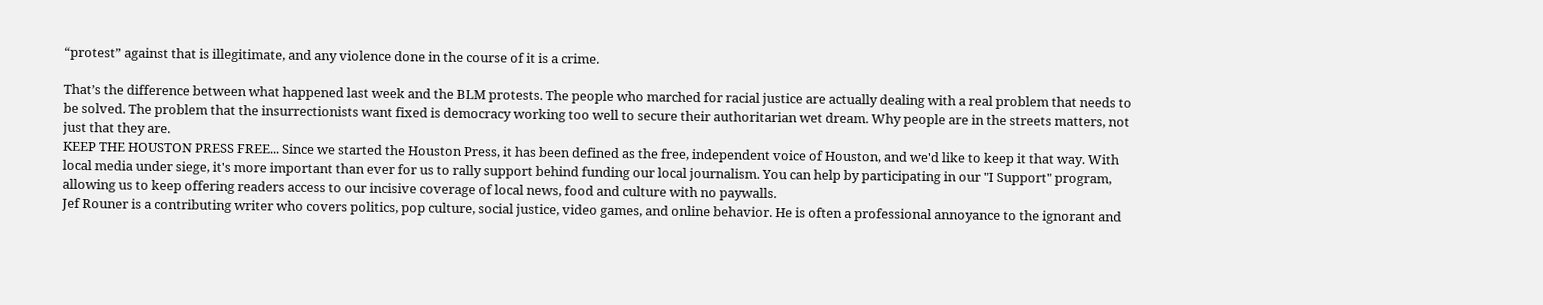“protest” against that is illegitimate, and any violence done in the course of it is a crime.

That’s the difference between what happened last week and the BLM protests. The people who marched for racial justice are actually dealing with a real problem that needs to be solved. The problem that the insurrectionists want fixed is democracy working too well to secure their authoritarian wet dream. Why people are in the streets matters, not just that they are.
KEEP THE HOUSTON PRESS FREE... Since we started the Houston Press, it has been defined as the free, independent voice of Houston, and we'd like to keep it that way. With local media under siege, it's more important than ever for us to rally support behind funding our local journalism. You can help by participating in our "I Support" program, allowing us to keep offering readers access to our incisive coverage of local news, food and culture with no paywalls.
Jef Rouner is a contributing writer who covers politics, pop culture, social justice, video games, and online behavior. He is often a professional annoyance to the ignorant and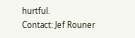hurtful.
Contact: Jef Rouner